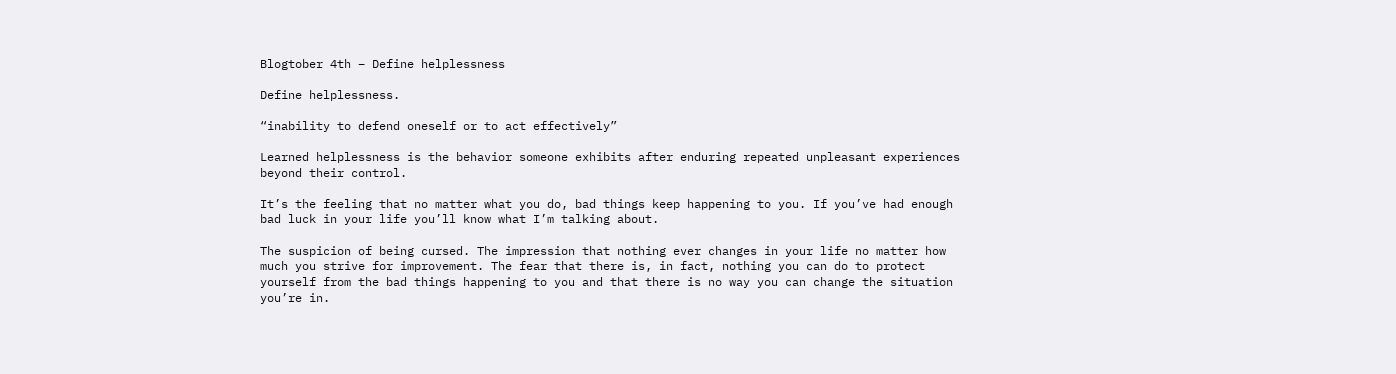Blogtober 4th – Define helplessness

Define helplessness.

“inability to defend oneself or to act effectively”

Learned helplessness is the behavior someone exhibits after enduring repeated unpleasant experiences beyond their control.

It’s the feeling that no matter what you do, bad things keep happening to you. If you’ve had enough bad luck in your life you’ll know what I’m talking about.

The suspicion of being cursed. The impression that nothing ever changes in your life no matter how much you strive for improvement. The fear that there is, in fact, nothing you can do to protect yourself from the bad things happening to you and that there is no way you can change the situation you’re in.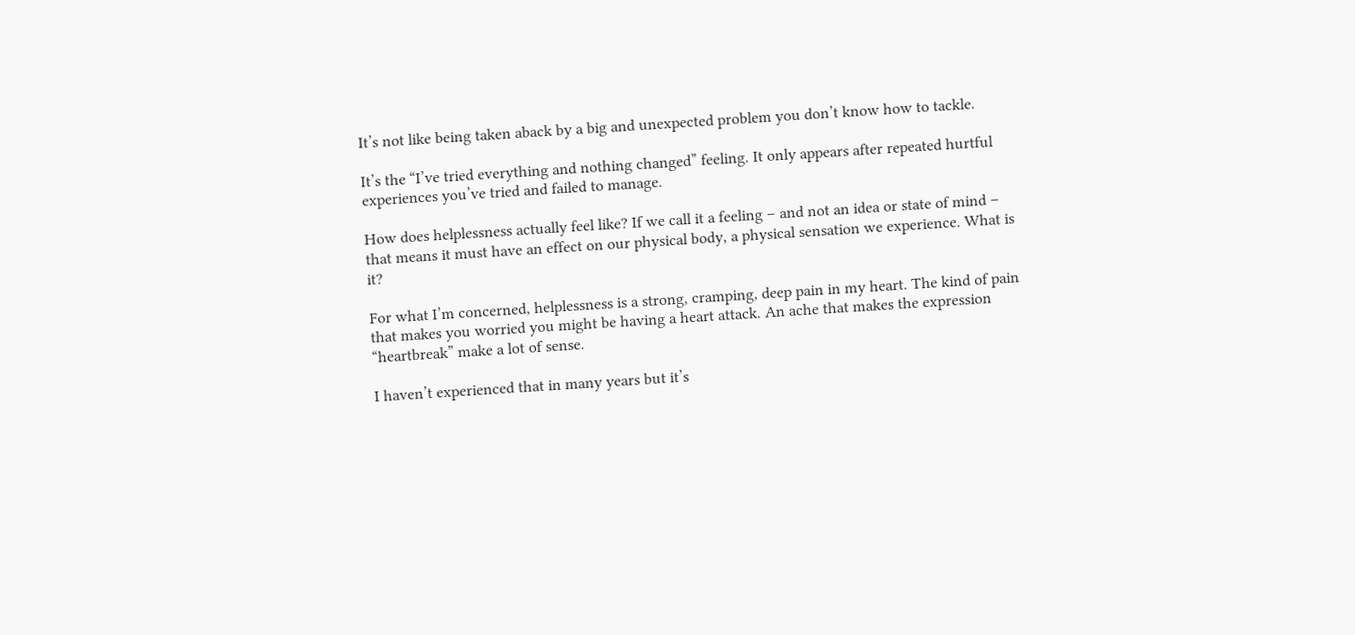It’s not like being taken aback by a big and unexpected problem you don’t know how to tackle.

It’s the “I’ve tried everything and nothing changed” feeling. It only appears after repeated hurtful experiences you’ve tried and failed to manage.

How does helplessness actually feel like? If we call it a feeling – and not an idea or state of mind – that means it must have an effect on our physical body, a physical sensation we experience. What is it?

For what I’m concerned, helplessness is a strong, cramping, deep pain in my heart. The kind of pain that makes you worried you might be having a heart attack. An ache that makes the expression “heartbreak” make a lot of sense.

I haven’t experienced that in many years but it’s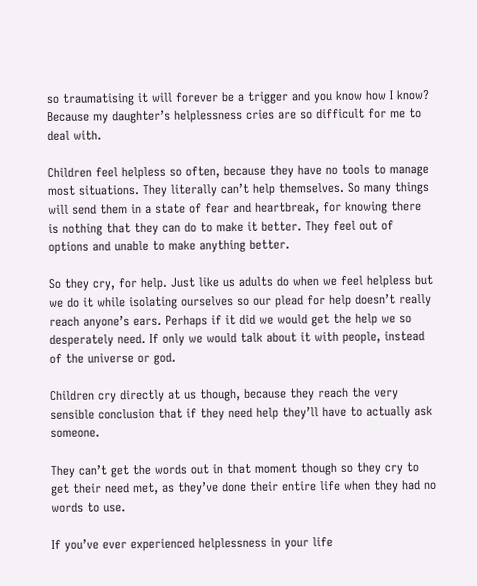so traumatising it will forever be a trigger and you know how I know? Because my daughter’s helplessness cries are so difficult for me to deal with.

Children feel helpless so often, because they have no tools to manage most situations. They literally can’t help themselves. So many things will send them in a state of fear and heartbreak, for knowing there is nothing that they can do to make it better. They feel out of options and unable to make anything better.

So they cry, for help. Just like us adults do when we feel helpless but we do it while isolating ourselves so our plead for help doesn’t really reach anyone’s ears. Perhaps if it did we would get the help we so desperately need. If only we would talk about it with people, instead of the universe or god.

Children cry directly at us though, because they reach the very sensible conclusion that if they need help they’ll have to actually ask someone.

They can’t get the words out in that moment though so they cry to get their need met, as they’ve done their entire life when they had no words to use.

If you’ve ever experienced helplessness in your life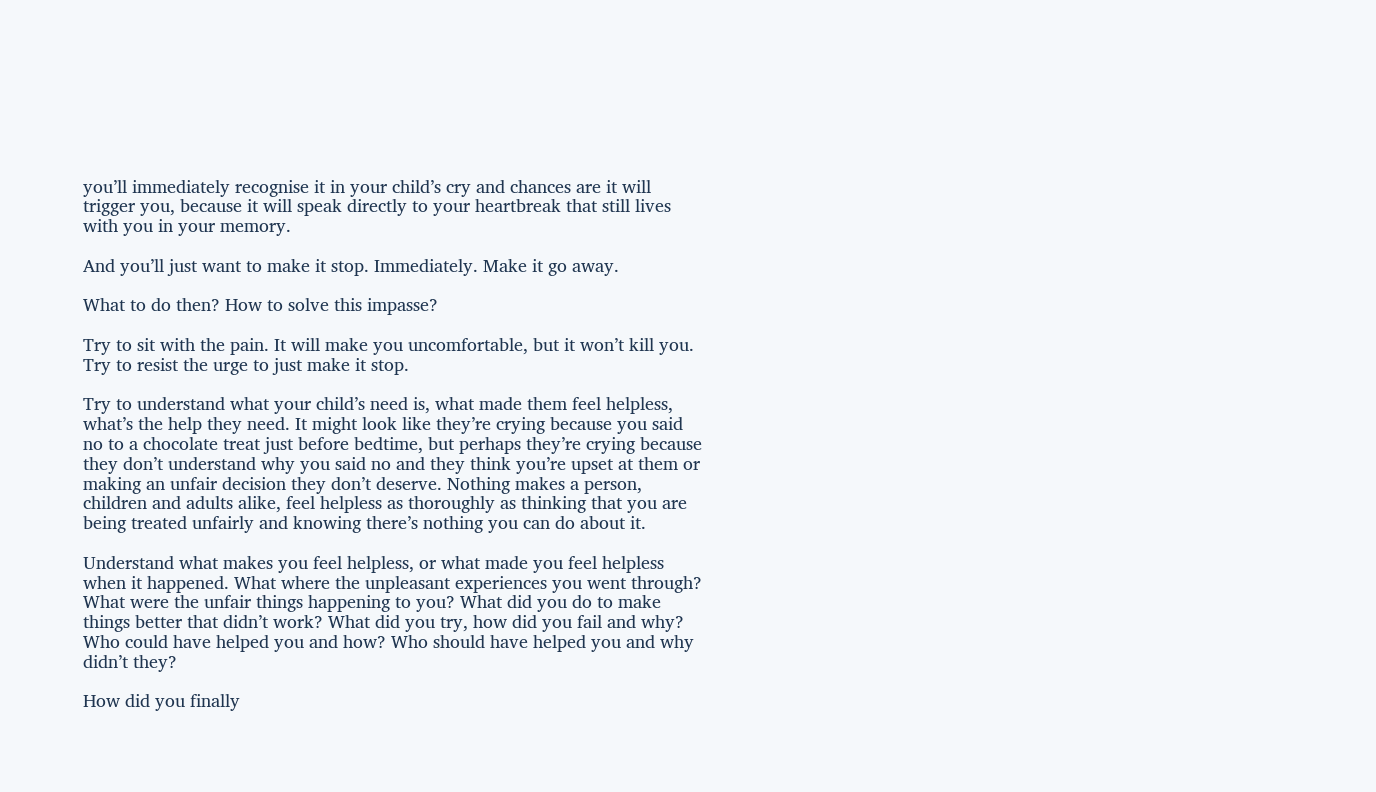you’ll immediately recognise it in your child’s cry and chances are it will trigger you, because it will speak directly to your heartbreak that still lives with you in your memory.

And you’ll just want to make it stop. Immediately. Make it go away.

What to do then? How to solve this impasse?

Try to sit with the pain. It will make you uncomfortable, but it won’t kill you. Try to resist the urge to just make it stop.

Try to understand what your child’s need is, what made them feel helpless, what’s the help they need. It might look like they’re crying because you said no to a chocolate treat just before bedtime, but perhaps they’re crying because they don’t understand why you said no and they think you’re upset at them or making an unfair decision they don’t deserve. Nothing makes a person, children and adults alike, feel helpless as thoroughly as thinking that you are being treated unfairly and knowing there’s nothing you can do about it.

Understand what makes you feel helpless, or what made you feel helpless when it happened. What where the unpleasant experiences you went through? What were the unfair things happening to you? What did you do to make things better that didn’t work? What did you try, how did you fail and why? Who could have helped you and how? Who should have helped you and why didn’t they?

How did you finally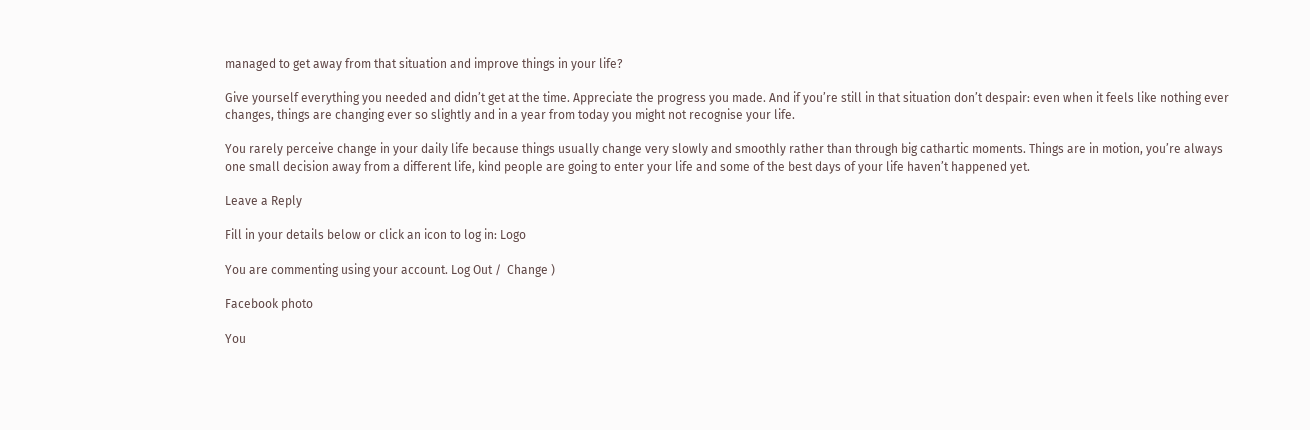managed to get away from that situation and improve things in your life?

Give yourself everything you needed and didn’t get at the time. Appreciate the progress you made. And if you’re still in that situation don’t despair: even when it feels like nothing ever changes, things are changing ever so slightly and in a year from today you might not recognise your life.

You rarely perceive change in your daily life because things usually change very slowly and smoothly rather than through big cathartic moments. Things are in motion, you’re always one small decision away from a different life, kind people are going to enter your life and some of the best days of your life haven’t happened yet.

Leave a Reply

Fill in your details below or click an icon to log in: Logo

You are commenting using your account. Log Out /  Change )

Facebook photo

You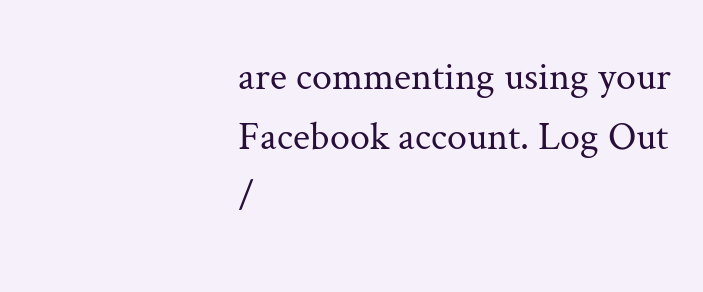are commenting using your Facebook account. Log Out /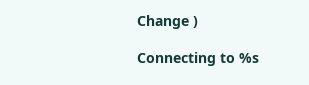Change )

Connecting to %s